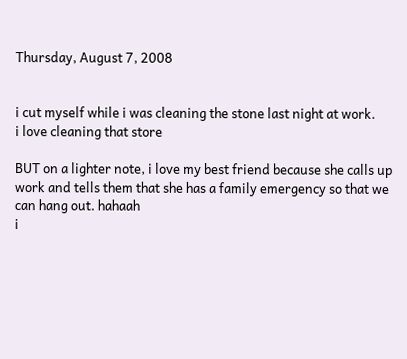Thursday, August 7, 2008


i cut myself while i was cleaning the stone last night at work.
i love cleaning that store

BUT on a lighter note, i love my best friend because she calls up work and tells them that she has a family emergency so that we can hang out. hahaah
i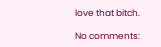love that bitch.

No comments: